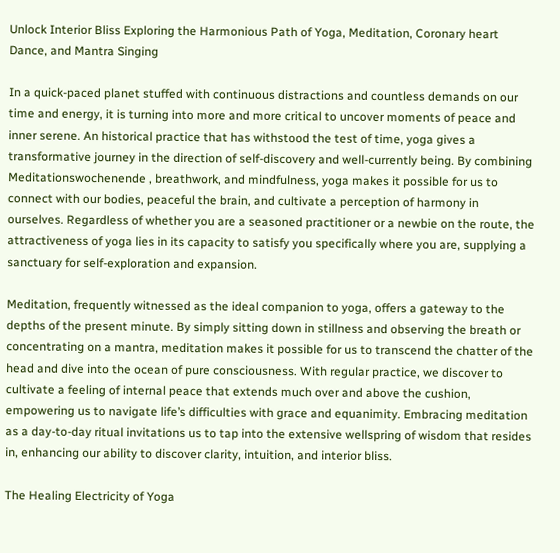Unlock Interior Bliss Exploring the Harmonious Path of Yoga, Meditation, Coronary heart Dance, and Mantra Singing

In a quick-paced planet stuffed with continuous distractions and countless demands on our time and energy, it is turning into more and more critical to uncover moments of peace and inner serene. An historical practice that has withstood the test of time, yoga gives a transformative journey in the direction of self-discovery and well-currently being. By combining Meditationswochenende , breathwork, and mindfulness, yoga makes it possible for us to connect with our bodies, peaceful the brain, and cultivate a perception of harmony in ourselves. Regardless of whether you are a seasoned practitioner or a newbie on the route, the attractiveness of yoga lies in its capacity to satisfy you specifically where you are, supplying a sanctuary for self-exploration and expansion.

Meditation, frequently witnessed as the ideal companion to yoga, offers a gateway to the depths of the present minute. By simply sitting down in stillness and observing the breath or concentrating on a mantra, meditation makes it possible for us to transcend the chatter of the head and dive into the ocean of pure consciousness. With regular practice, we discover to cultivate a feeling of internal peace that extends much over and above the cushion, empowering us to navigate life’s difficulties with grace and equanimity. Embracing meditation as a day-to-day ritual invitations us to tap into the extensive wellspring of wisdom that resides in, enhancing our ability to discover clarity, intuition, and interior bliss.

The Healing Electricity of Yoga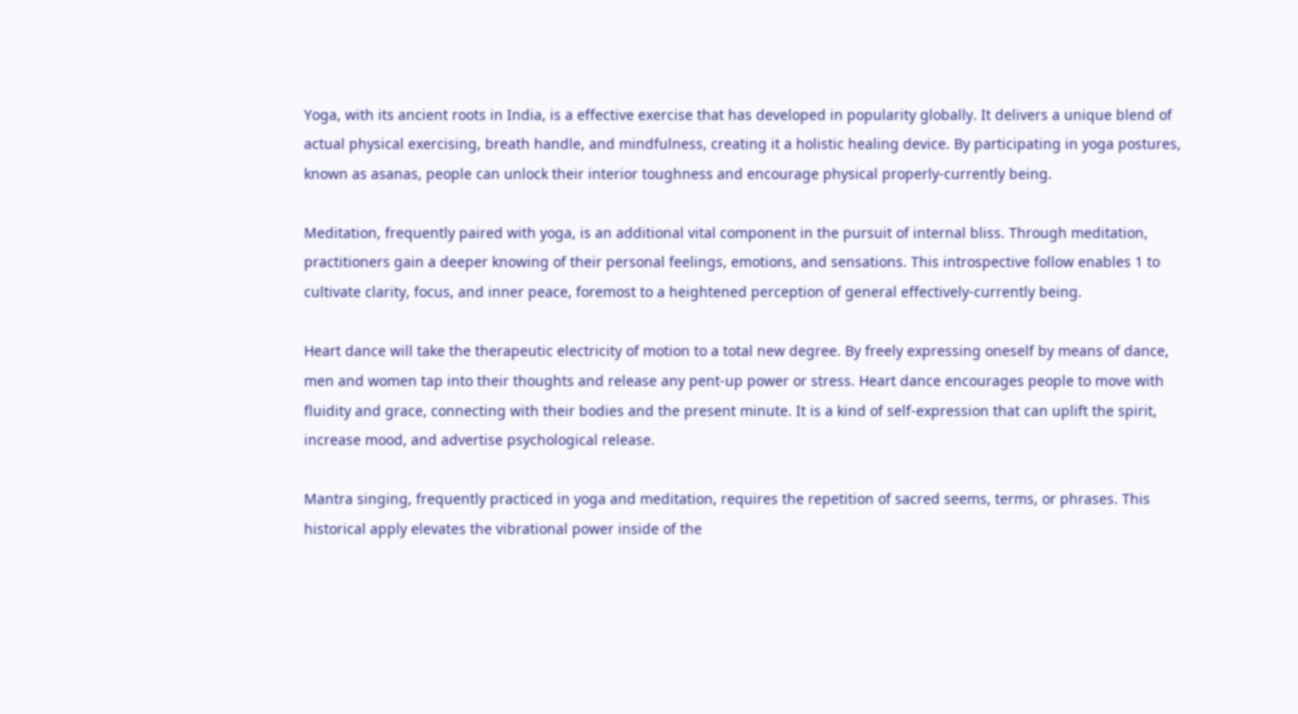Yoga, with its ancient roots in India, is a effective exercise that has developed in popularity globally. It delivers a unique blend of actual physical exercising, breath handle, and mindfulness, creating it a holistic healing device. By participating in yoga postures, known as asanas, people can unlock their interior toughness and encourage physical properly-currently being.

Meditation, frequently paired with yoga, is an additional vital component in the pursuit of internal bliss. Through meditation, practitioners gain a deeper knowing of their personal feelings, emotions, and sensations. This introspective follow enables 1 to cultivate clarity, focus, and inner peace, foremost to a heightened perception of general effectively-currently being.

Heart dance will take the therapeutic electricity of motion to a total new degree. By freely expressing oneself by means of dance, men and women tap into their thoughts and release any pent-up power or stress. Heart dance encourages people to move with fluidity and grace, connecting with their bodies and the present minute. It is a kind of self-expression that can uplift the spirit, increase mood, and advertise psychological release.

Mantra singing, frequently practiced in yoga and meditation, requires the repetition of sacred seems, terms, or phrases. This historical apply elevates the vibrational power inside of the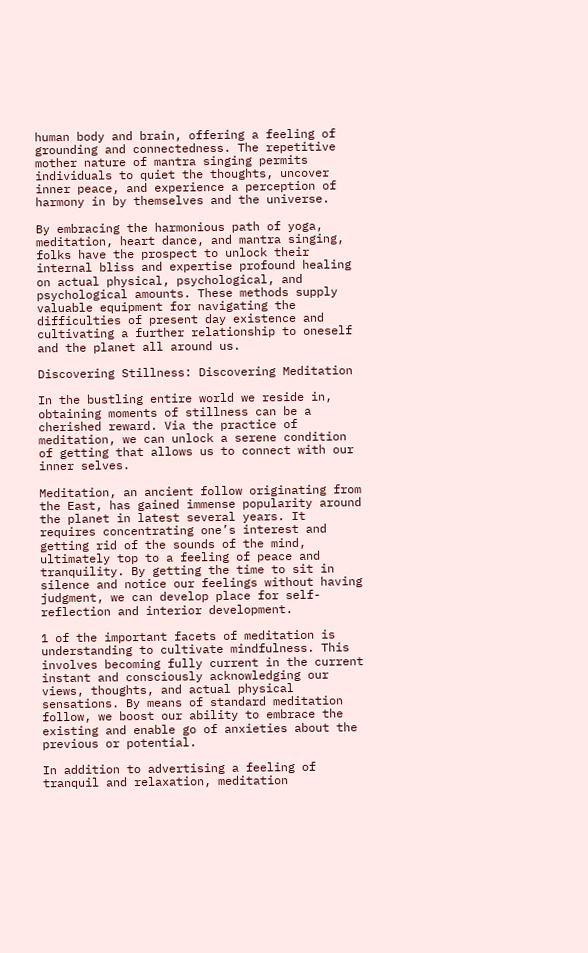human body and brain, offering a feeling of grounding and connectedness. The repetitive mother nature of mantra singing permits individuals to quiet the thoughts, uncover inner peace, and experience a perception of harmony in by themselves and the universe.

By embracing the harmonious path of yoga, meditation, heart dance, and mantra singing, folks have the prospect to unlock their internal bliss and expertise profound healing on actual physical, psychological, and psychological amounts. These methods supply valuable equipment for navigating the difficulties of present day existence and cultivating a further relationship to oneself and the planet all around us.

Discovering Stillness: Discovering Meditation

In the bustling entire world we reside in, obtaining moments of stillness can be a cherished reward. Via the practice of meditation, we can unlock a serene condition of getting that allows us to connect with our inner selves.

Meditation, an ancient follow originating from the East, has gained immense popularity around the planet in latest several years. It requires concentrating one’s interest and getting rid of the sounds of the mind, ultimately top to a feeling of peace and tranquility. By getting the time to sit in silence and notice our feelings without having judgment, we can develop place for self-reflection and interior development.

1 of the important facets of meditation is understanding to cultivate mindfulness. This involves becoming fully current in the current instant and consciously acknowledging our views, thoughts, and actual physical sensations. By means of standard meditation follow, we boost our ability to embrace the existing and enable go of anxieties about the previous or potential.

In addition to advertising a feeling of tranquil and relaxation, meditation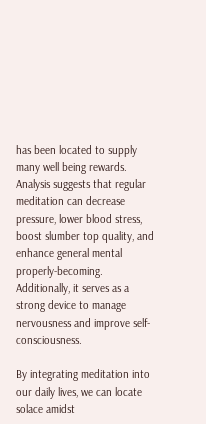has been located to supply many well being rewards. Analysis suggests that regular meditation can decrease pressure, lower blood stress, boost slumber top quality, and enhance general mental properly-becoming. Additionally, it serves as a strong device to manage nervousness and improve self-consciousness.

By integrating meditation into our daily lives, we can locate solace amidst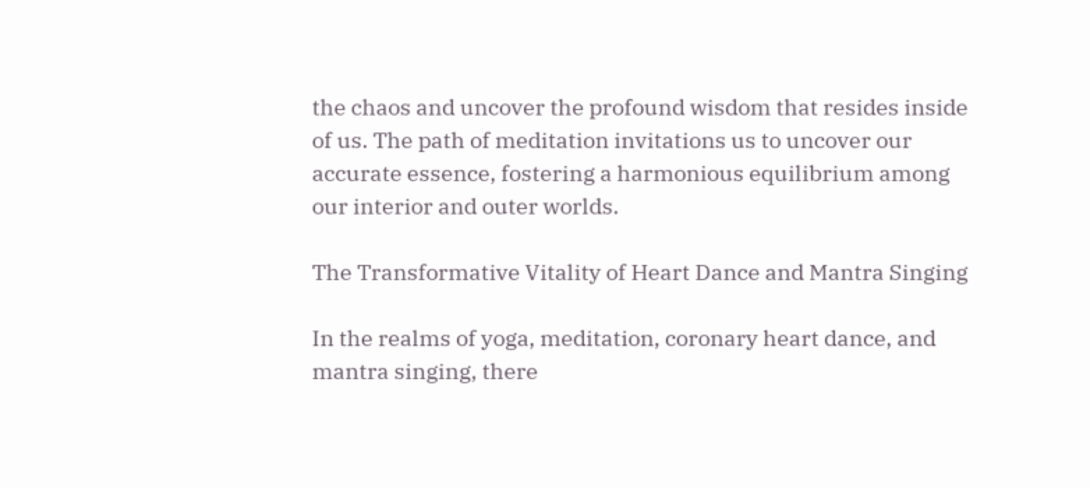the chaos and uncover the profound wisdom that resides inside of us. The path of meditation invitations us to uncover our accurate essence, fostering a harmonious equilibrium among our interior and outer worlds.

The Transformative Vitality of Heart Dance and Mantra Singing

In the realms of yoga, meditation, coronary heart dance, and mantra singing, there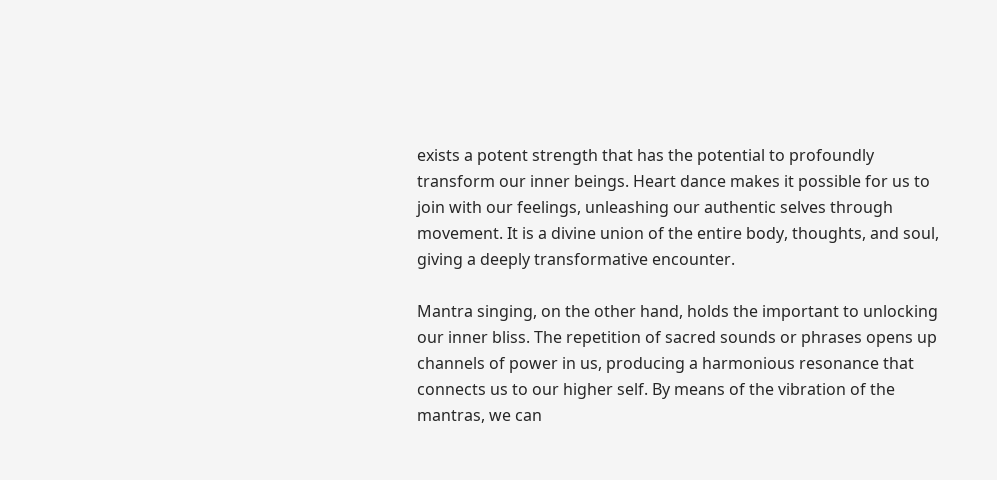exists a potent strength that has the potential to profoundly transform our inner beings. Heart dance makes it possible for us to join with our feelings, unleashing our authentic selves through movement. It is a divine union of the entire body, thoughts, and soul, giving a deeply transformative encounter.

Mantra singing, on the other hand, holds the important to unlocking our inner bliss. The repetition of sacred sounds or phrases opens up channels of power in us, producing a harmonious resonance that connects us to our higher self. By means of the vibration of the mantras, we can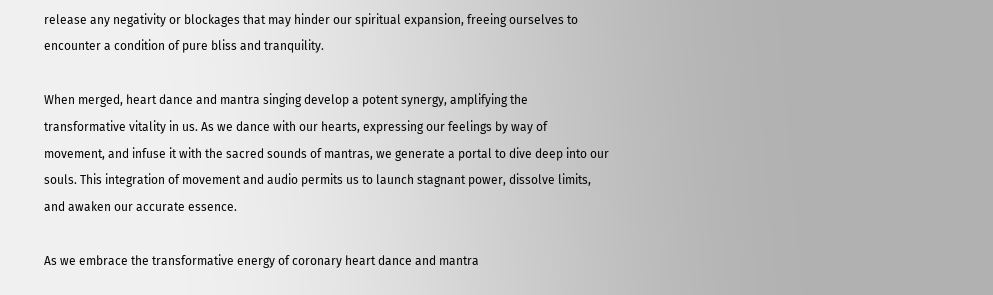release any negativity or blockages that may hinder our spiritual expansion, freeing ourselves to encounter a condition of pure bliss and tranquility.

When merged, heart dance and mantra singing develop a potent synergy, amplifying the transformative vitality in us. As we dance with our hearts, expressing our feelings by way of movement, and infuse it with the sacred sounds of mantras, we generate a portal to dive deep into our souls. This integration of movement and audio permits us to launch stagnant power, dissolve limits, and awaken our accurate essence.

As we embrace the transformative energy of coronary heart dance and mantra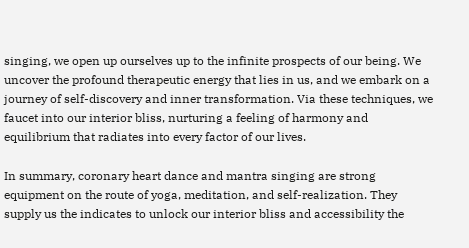singing, we open up ourselves up to the infinite prospects of our being. We uncover the profound therapeutic energy that lies in us, and we embark on a journey of self-discovery and inner transformation. Via these techniques, we faucet into our interior bliss, nurturing a feeling of harmony and equilibrium that radiates into every factor of our lives.

In summary, coronary heart dance and mantra singing are strong equipment on the route of yoga, meditation, and self-realization. They supply us the indicates to unlock our interior bliss and accessibility the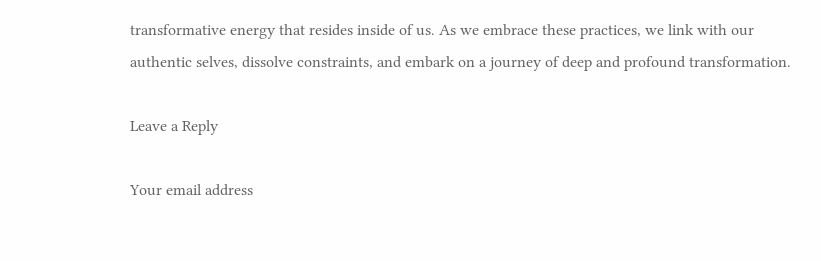transformative energy that resides inside of us. As we embrace these practices, we link with our authentic selves, dissolve constraints, and embark on a journey of deep and profound transformation.

Leave a Reply

Your email address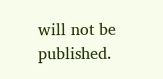will not be published.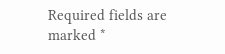Required fields are marked *